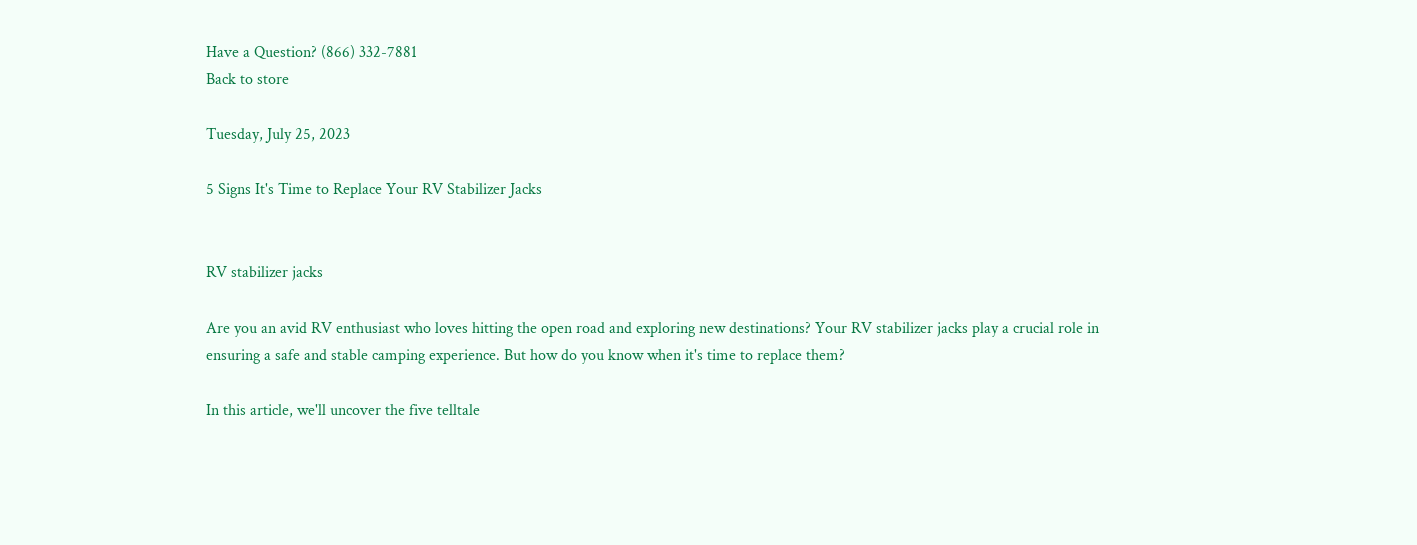Have a Question? (866) 332-7881
Back to store

Tuesday, July 25, 2023

5 Signs It's Time to Replace Your RV Stabilizer Jacks


RV stabilizer jacks

Are you an avid RV enthusiast who loves hitting the open road and exploring new destinations? Your RV stabilizer jacks play a crucial role in ensuring a safe and stable camping experience. But how do you know when it's time to replace them?

In this article, we'll uncover the five telltale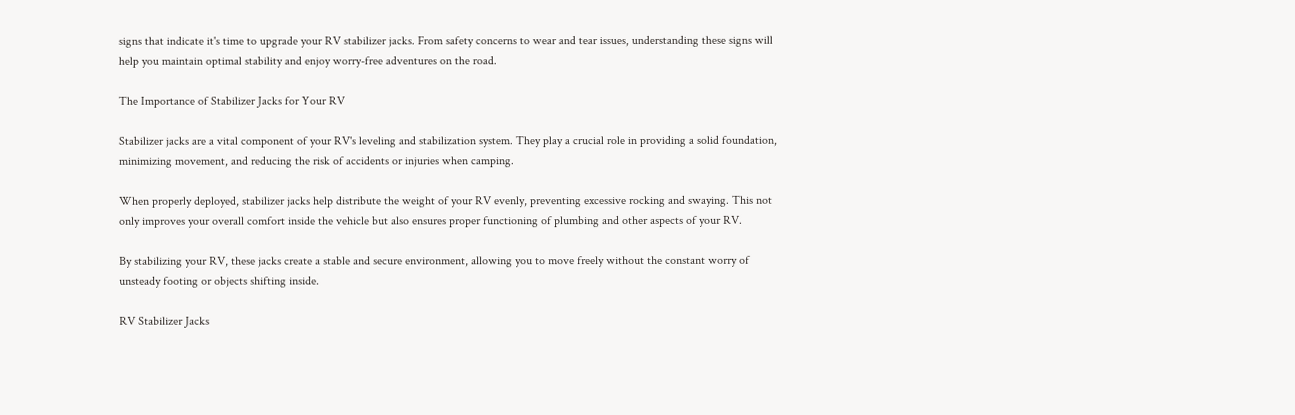signs that indicate it's time to upgrade your RV stabilizer jacks. From safety concerns to wear and tear issues, understanding these signs will help you maintain optimal stability and enjoy worry-free adventures on the road.

The Importance of Stabilizer Jacks for Your RV

Stabilizer jacks are a vital component of your RV's leveling and stabilization system. They play a crucial role in providing a solid foundation, minimizing movement, and reducing the risk of accidents or injuries when camping.

When properly deployed, stabilizer jacks help distribute the weight of your RV evenly, preventing excessive rocking and swaying. This not only improves your overall comfort inside the vehicle but also ensures proper functioning of plumbing and other aspects of your RV.

By stabilizing your RV, these jacks create a stable and secure environment, allowing you to move freely without the constant worry of unsteady footing or objects shifting inside.

RV Stabilizer Jacks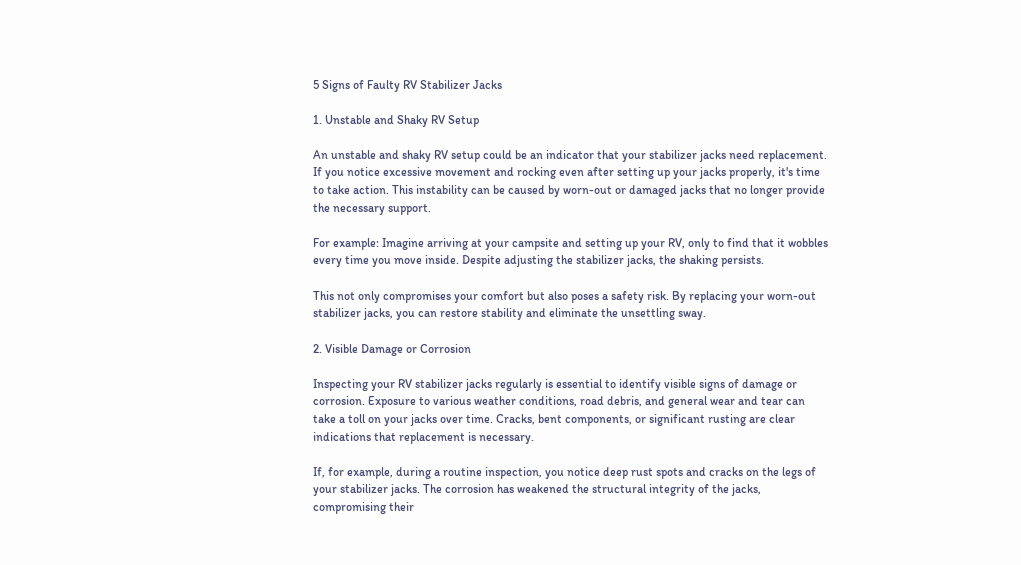5 Signs of Faulty RV Stabilizer Jacks

1. Unstable and Shaky RV Setup

An unstable and shaky RV setup could be an indicator that your stabilizer jacks need replacement. If you notice excessive movement and rocking even after setting up your jacks properly, it's time to take action. This instability can be caused by worn-out or damaged jacks that no longer provide the necessary support.

For example: Imagine arriving at your campsite and setting up your RV, only to find that it wobbles every time you move inside. Despite adjusting the stabilizer jacks, the shaking persists.

This not only compromises your comfort but also poses a safety risk. By replacing your worn-out stabilizer jacks, you can restore stability and eliminate the unsettling sway.

2. Visible Damage or Corrosion

Inspecting your RV stabilizer jacks regularly is essential to identify visible signs of damage or corrosion. Exposure to various weather conditions, road debris, and general wear and tear can take a toll on your jacks over time. Cracks, bent components, or significant rusting are clear indications that replacement is necessary.

If, for example, during a routine inspection, you notice deep rust spots and cracks on the legs of your stabilizer jacks. The corrosion has weakened the structural integrity of the jacks, compromising their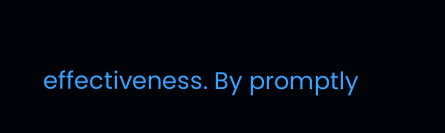effectiveness. By promptly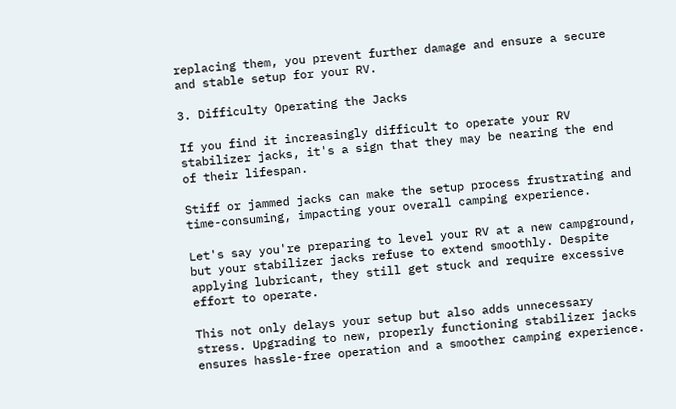replacing them, you prevent further damage and ensure a secure and stable setup for your RV.

3. Difficulty Operating the Jacks

If you find it increasingly difficult to operate your RV stabilizer jacks, it's a sign that they may be nearing the end of their lifespan.

Stiff or jammed jacks can make the setup process frustrating and time-consuming, impacting your overall camping experience.

Let's say you're preparing to level your RV at a new campground, but your stabilizer jacks refuse to extend smoothly. Despite applying lubricant, they still get stuck and require excessive effort to operate.

This not only delays your setup but also adds unnecessary stress. Upgrading to new, properly functioning stabilizer jacks ensures hassle-free operation and a smoother camping experience.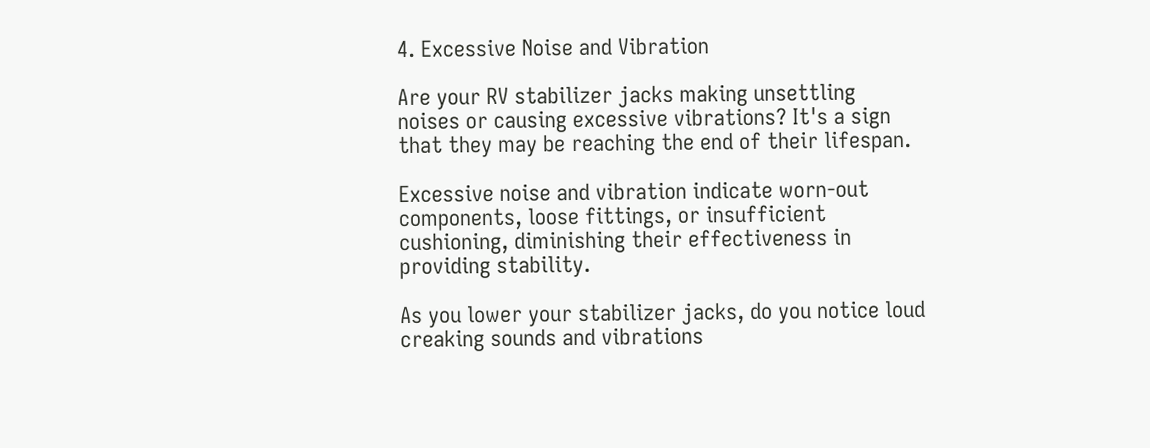4. Excessive Noise and Vibration

Are your RV stabilizer jacks making unsettling noises or causing excessive vibrations? It's a sign that they may be reaching the end of their lifespan.

Excessive noise and vibration indicate worn-out components, loose fittings, or insufficient cushioning, diminishing their effectiveness in providing stability.

As you lower your stabilizer jacks, do you notice loud creaking sounds and vibrations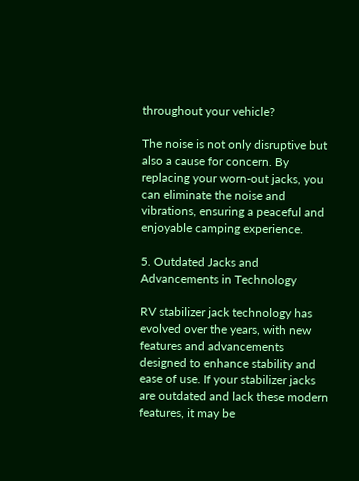throughout your vehicle?

The noise is not only disruptive but also a cause for concern. By replacing your worn-out jacks, you can eliminate the noise and vibrations, ensuring a peaceful and enjoyable camping experience.

5. Outdated Jacks and Advancements in Technology

RV stabilizer jack technology has evolved over the years, with new features and advancements designed to enhance stability and ease of use. If your stabilizer jacks are outdated and lack these modern features, it may be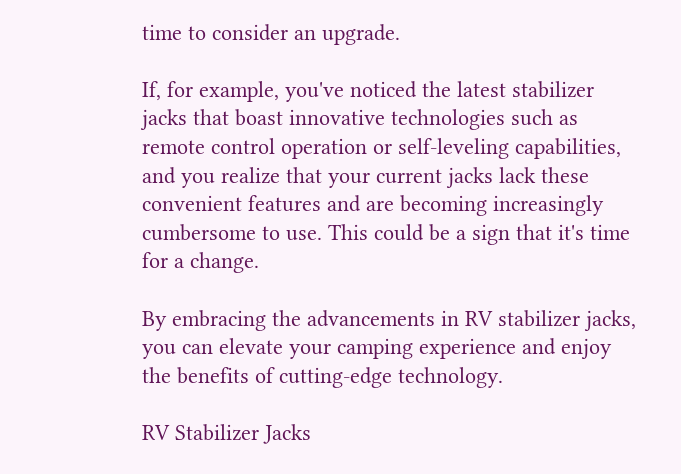time to consider an upgrade.

If, for example, you've noticed the latest stabilizer jacks that boast innovative technologies such as remote control operation or self-leveling capabilities, and you realize that your current jacks lack these convenient features and are becoming increasingly cumbersome to use. This could be a sign that it's time for a change.

By embracing the advancements in RV stabilizer jacks, you can elevate your camping experience and enjoy the benefits of cutting-edge technology.

RV Stabilizer Jacks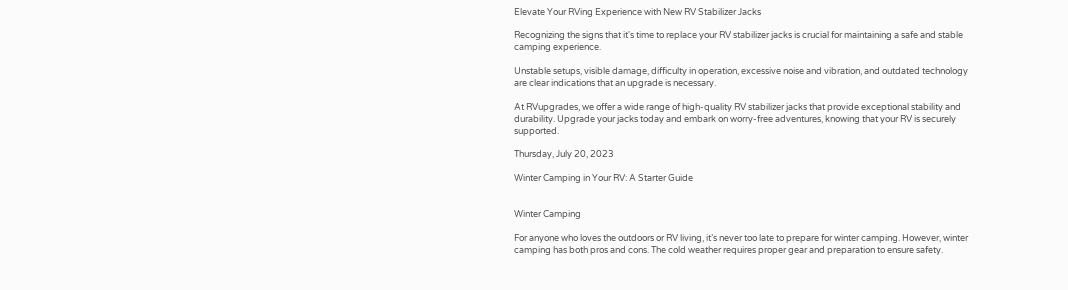Elevate Your RVing Experience with New RV Stabilizer Jacks

Recognizing the signs that it's time to replace your RV stabilizer jacks is crucial for maintaining a safe and stable camping experience.

Unstable setups, visible damage, difficulty in operation, excessive noise and vibration, and outdated technology are clear indications that an upgrade is necessary.

At RVupgrades, we offer a wide range of high-quality RV stabilizer jacks that provide exceptional stability and durability. Upgrade your jacks today and embark on worry-free adventures, knowing that your RV is securely supported.

Thursday, July 20, 2023

Winter Camping in Your RV: A Starter Guide


Winter Camping

For anyone who loves the outdoors or RV living, it’s never too late to prepare for winter camping. However, winter camping has both pros and cons. The cold weather requires proper gear and preparation to ensure safety.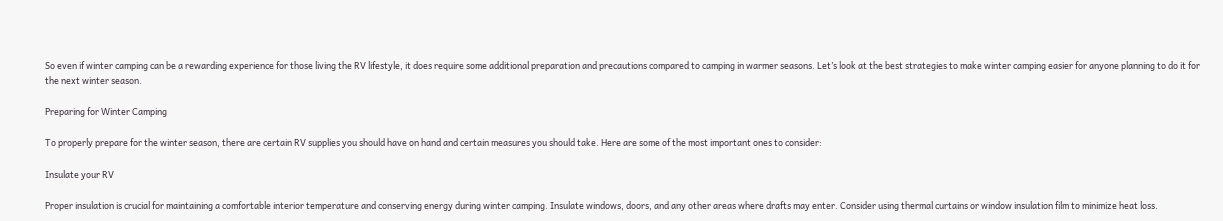So even if winter camping can be a rewarding experience for those living the RV lifestyle, it does require some additional preparation and precautions compared to camping in warmer seasons. Let’s look at the best strategies to make winter camping easier for anyone planning to do it for the next winter season.

Preparing for Winter Camping

To properly prepare for the winter season, there are certain RV supplies you should have on hand and certain measures you should take. Here are some of the most important ones to consider:

Insulate your RV

Proper insulation is crucial for maintaining a comfortable interior temperature and conserving energy during winter camping. Insulate windows, doors, and any other areas where drafts may enter. Consider using thermal curtains or window insulation film to minimize heat loss.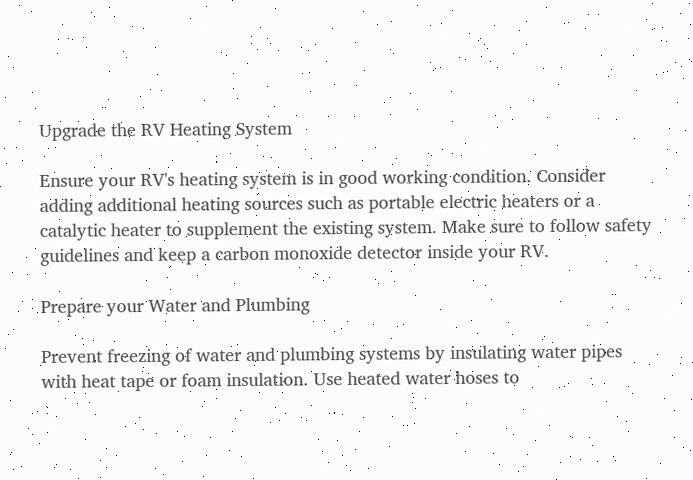Upgrade the RV Heating System

Ensure your RV's heating system is in good working condition. Consider adding additional heating sources such as portable electric heaters or a catalytic heater to supplement the existing system. Make sure to follow safety guidelines and keep a carbon monoxide detector inside your RV.

Prepare your Water and Plumbing

Prevent freezing of water and plumbing systems by insulating water pipes with heat tape or foam insulation. Use heated water hoses to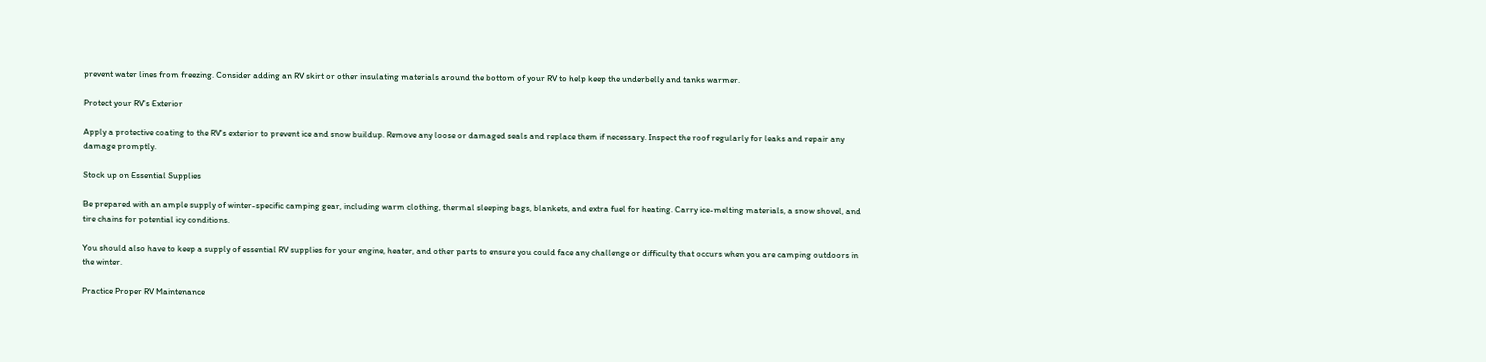prevent water lines from freezing. Consider adding an RV skirt or other insulating materials around the bottom of your RV to help keep the underbelly and tanks warmer.

Protect your RV's Exterior

Apply a protective coating to the RV's exterior to prevent ice and snow buildup. Remove any loose or damaged seals and replace them if necessary. Inspect the roof regularly for leaks and repair any damage promptly.

Stock up on Essential Supplies

Be prepared with an ample supply of winter-specific camping gear, including warm clothing, thermal sleeping bags, blankets, and extra fuel for heating. Carry ice-melting materials, a snow shovel, and tire chains for potential icy conditions.

You should also have to keep a supply of essential RV supplies for your engine, heater, and other parts to ensure you could face any challenge or difficulty that occurs when you are camping outdoors in the winter.

Practice Proper RV Maintenance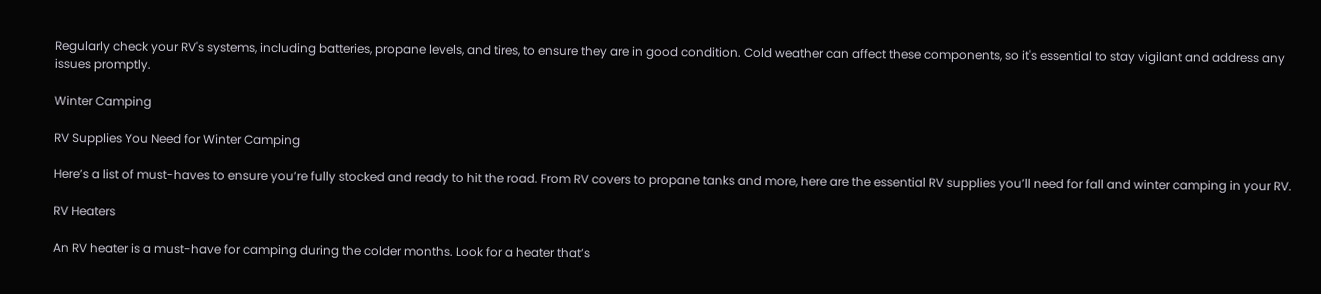Regularly check your RV's systems, including batteries, propane levels, and tires, to ensure they are in good condition. Cold weather can affect these components, so it's essential to stay vigilant and address any issues promptly.

Winter Camping

RV Supplies You Need for Winter Camping

Here’s a list of must-haves to ensure you’re fully stocked and ready to hit the road. From RV covers to propane tanks and more, here are the essential RV supplies you’ll need for fall and winter camping in your RV.

RV Heaters

An RV heater is a must-have for camping during the colder months. Look for a heater that’s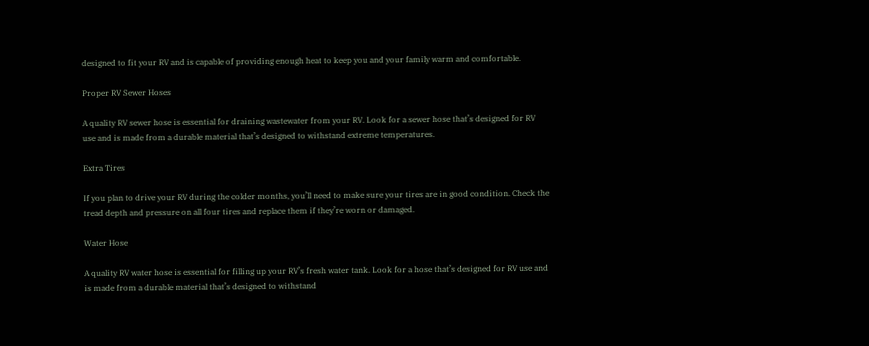designed to fit your RV and is capable of providing enough heat to keep you and your family warm and comfortable.

Proper RV Sewer Hoses

A quality RV sewer hose is essential for draining wastewater from your RV. Look for a sewer hose that’s designed for RV use and is made from a durable material that’s designed to withstand extreme temperatures.

Extra Tires

If you plan to drive your RV during the colder months, you’ll need to make sure your tires are in good condition. Check the tread depth and pressure on all four tires and replace them if they’re worn or damaged.

Water Hose

A quality RV water hose is essential for filling up your RV’s fresh water tank. Look for a hose that’s designed for RV use and is made from a durable material that’s designed to withstand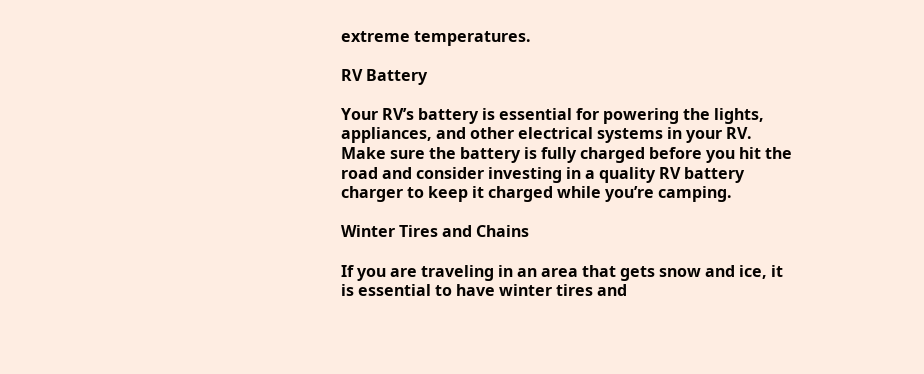extreme temperatures.

RV Battery

Your RV’s battery is essential for powering the lights, appliances, and other electrical systems in your RV. Make sure the battery is fully charged before you hit the road and consider investing in a quality RV battery charger to keep it charged while you’re camping.

Winter Tires and Chains

If you are traveling in an area that gets snow and ice, it is essential to have winter tires and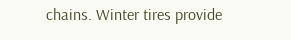chains. Winter tires provide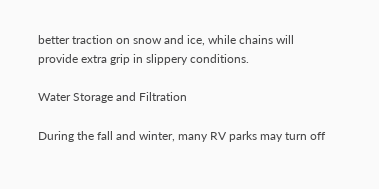better traction on snow and ice, while chains will provide extra grip in slippery conditions.

Water Storage and Filtration

During the fall and winter, many RV parks may turn off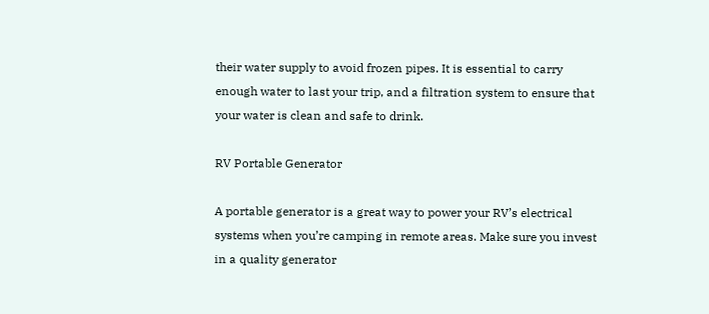their water supply to avoid frozen pipes. It is essential to carry enough water to last your trip, and a filtration system to ensure that your water is clean and safe to drink.

RV Portable Generator

A portable generator is a great way to power your RV’s electrical systems when you’re camping in remote areas. Make sure you invest in a quality generator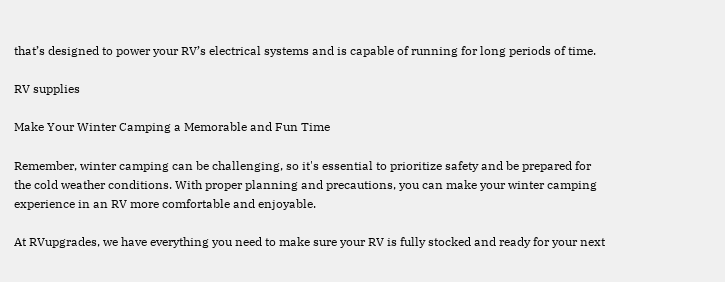that’s designed to power your RV’s electrical systems and is capable of running for long periods of time.

RV supplies

Make Your Winter Camping a Memorable and Fun Time

Remember, winter camping can be challenging, so it's essential to prioritize safety and be prepared for the cold weather conditions. With proper planning and precautions, you can make your winter camping experience in an RV more comfortable and enjoyable.

At RVupgrades, we have everything you need to make sure your RV is fully stocked and ready for your next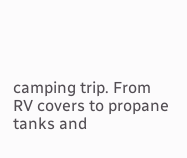camping trip. From RV covers to propane tanks and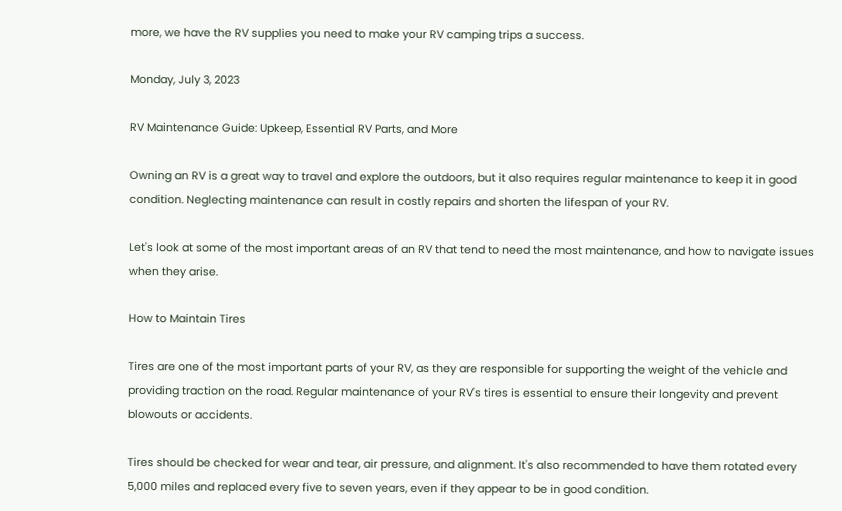more, we have the RV supplies you need to make your RV camping trips a success.

Monday, July 3, 2023

RV Maintenance Guide: Upkeep, Essential RV Parts, and More

Owning an RV is a great way to travel and explore the outdoors, but it also requires regular maintenance to keep it in good condition. Neglecting maintenance can result in costly repairs and shorten the lifespan of your RV.

Let's look at some of the most important areas of an RV that tend to need the most maintenance, and how to navigate issues when they arise.

How to Maintain Tires

Tires are one of the most important parts of your RV, as they are responsible for supporting the weight of the vehicle and providing traction on the road. Regular maintenance of your RV's tires is essential to ensure their longevity and prevent blowouts or accidents.

Tires should be checked for wear and tear, air pressure, and alignment. It's also recommended to have them rotated every 5,000 miles and replaced every five to seven years, even if they appear to be in good condition.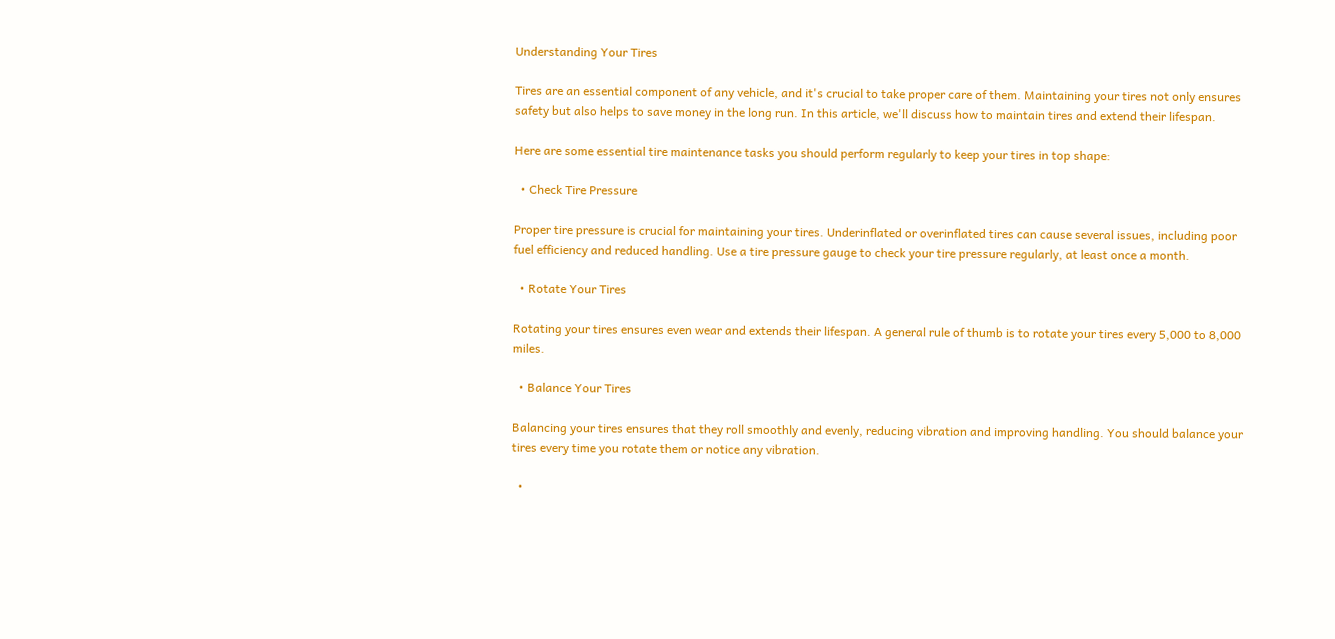Understanding Your Tires

Tires are an essential component of any vehicle, and it's crucial to take proper care of them. Maintaining your tires not only ensures safety but also helps to save money in the long run. In this article, we'll discuss how to maintain tires and extend their lifespan.

Here are some essential tire maintenance tasks you should perform regularly to keep your tires in top shape:

  • Check Tire Pressure

Proper tire pressure is crucial for maintaining your tires. Underinflated or overinflated tires can cause several issues, including poor fuel efficiency and reduced handling. Use a tire pressure gauge to check your tire pressure regularly, at least once a month.

  • Rotate Your Tires

Rotating your tires ensures even wear and extends their lifespan. A general rule of thumb is to rotate your tires every 5,000 to 8,000 miles.

  • Balance Your Tires

Balancing your tires ensures that they roll smoothly and evenly, reducing vibration and improving handling. You should balance your tires every time you rotate them or notice any vibration.

  •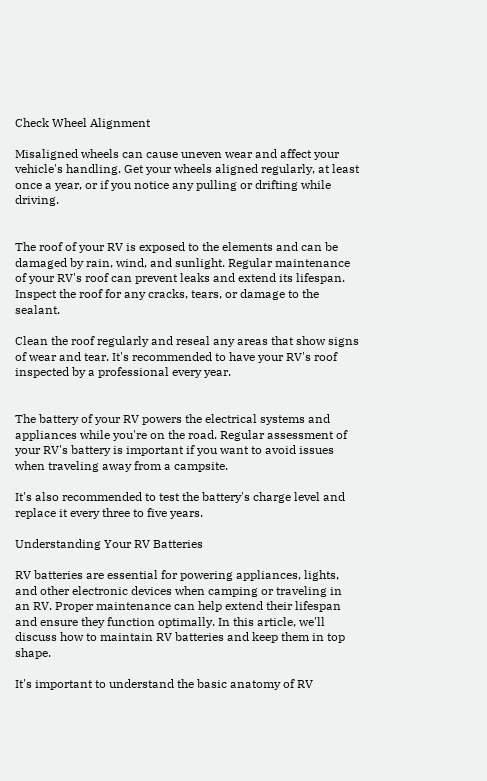Check Wheel Alignment

Misaligned wheels can cause uneven wear and affect your vehicle's handling. Get your wheels aligned regularly, at least once a year, or if you notice any pulling or drifting while driving.


The roof of your RV is exposed to the elements and can be damaged by rain, wind, and sunlight. Regular maintenance of your RV's roof can prevent leaks and extend its lifespan. Inspect the roof for any cracks, tears, or damage to the sealant.

Clean the roof regularly and reseal any areas that show signs of wear and tear. It's recommended to have your RV's roof inspected by a professional every year.


The battery of your RV powers the electrical systems and appliances while you're on the road. Regular assessment of your RV's battery is important if you want to avoid issues when traveling away from a campsite.

It's also recommended to test the battery's charge level and replace it every three to five years.

Understanding Your RV Batteries

RV batteries are essential for powering appliances, lights, and other electronic devices when camping or traveling in an RV. Proper maintenance can help extend their lifespan and ensure they function optimally. In this article, we'll discuss how to maintain RV batteries and keep them in top shape.

It's important to understand the basic anatomy of RV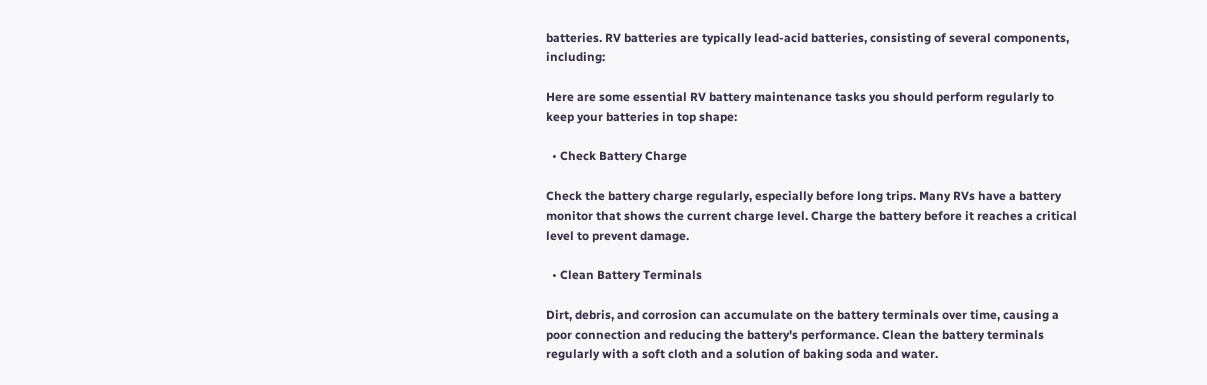batteries. RV batteries are typically lead-acid batteries, consisting of several components, including:

Here are some essential RV battery maintenance tasks you should perform regularly to keep your batteries in top shape:

  • Check Battery Charge

Check the battery charge regularly, especially before long trips. Many RVs have a battery monitor that shows the current charge level. Charge the battery before it reaches a critical level to prevent damage.

  • Clean Battery Terminals

Dirt, debris, and corrosion can accumulate on the battery terminals over time, causing a poor connection and reducing the battery's performance. Clean the battery terminals regularly with a soft cloth and a solution of baking soda and water.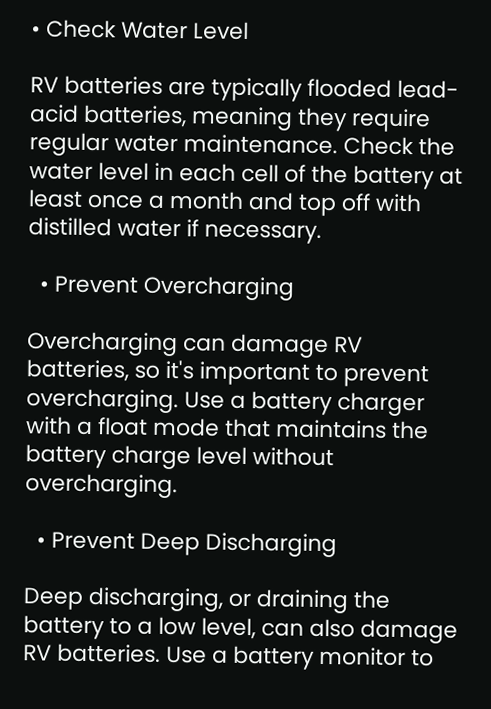• Check Water Level

RV batteries are typically flooded lead-acid batteries, meaning they require regular water maintenance. Check the water level in each cell of the battery at least once a month and top off with distilled water if necessary.

  • Prevent Overcharging

Overcharging can damage RV batteries, so it's important to prevent overcharging. Use a battery charger with a float mode that maintains the battery charge level without overcharging.

  • Prevent Deep Discharging

Deep discharging, or draining the battery to a low level, can also damage RV batteries. Use a battery monitor to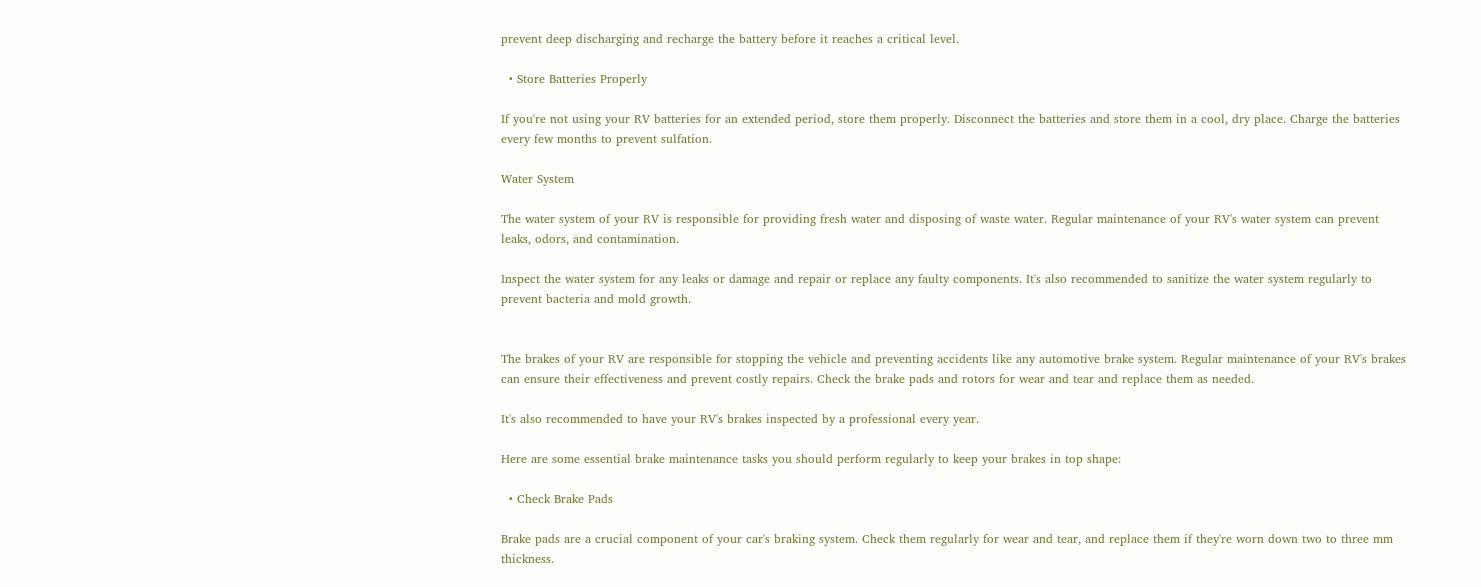prevent deep discharging and recharge the battery before it reaches a critical level.

  • Store Batteries Properly

If you're not using your RV batteries for an extended period, store them properly. Disconnect the batteries and store them in a cool, dry place. Charge the batteries every few months to prevent sulfation.

Water System

The water system of your RV is responsible for providing fresh water and disposing of waste water. Regular maintenance of your RV's water system can prevent leaks, odors, and contamination.

Inspect the water system for any leaks or damage and repair or replace any faulty components. It's also recommended to sanitize the water system regularly to prevent bacteria and mold growth.


The brakes of your RV are responsible for stopping the vehicle and preventing accidents like any automotive brake system. Regular maintenance of your RV's brakes can ensure their effectiveness and prevent costly repairs. Check the brake pads and rotors for wear and tear and replace them as needed.

It's also recommended to have your RV's brakes inspected by a professional every year.

Here are some essential brake maintenance tasks you should perform regularly to keep your brakes in top shape:

  • Check Brake Pads

Brake pads are a crucial component of your car's braking system. Check them regularly for wear and tear, and replace them if they're worn down two to three mm thickness.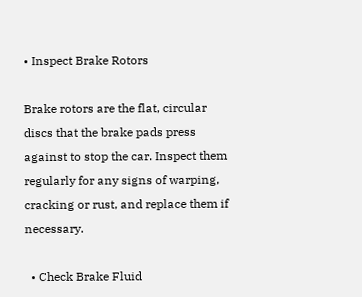• Inspect Brake Rotors

Brake rotors are the flat, circular discs that the brake pads press against to stop the car. Inspect them regularly for any signs of warping, cracking or rust, and replace them if necessary.

  • Check Brake Fluid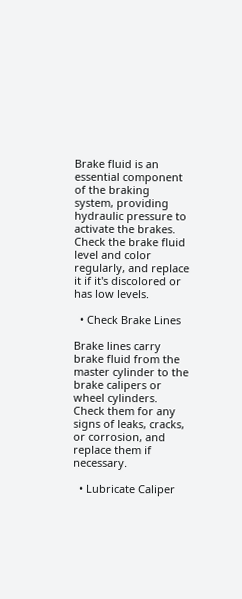Brake fluid is an essential component of the braking system, providing hydraulic pressure to activate the brakes. Check the brake fluid level and color regularly, and replace it if it's discolored or has low levels.

  • Check Brake Lines

Brake lines carry brake fluid from the master cylinder to the brake calipers or wheel cylinders. Check them for any signs of leaks, cracks, or corrosion, and replace them if necessary.

  • Lubricate Caliper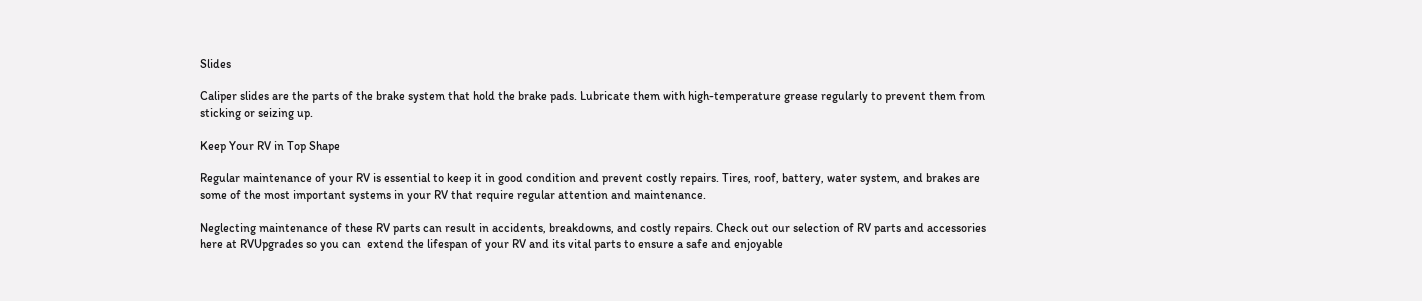Slides

Caliper slides are the parts of the brake system that hold the brake pads. Lubricate them with high-temperature grease regularly to prevent them from sticking or seizing up.

Keep Your RV in Top Shape

Regular maintenance of your RV is essential to keep it in good condition and prevent costly repairs. Tires, roof, battery, water system, and brakes are some of the most important systems in your RV that require regular attention and maintenance.

Neglecting maintenance of these RV parts can result in accidents, breakdowns, and costly repairs. Check out our selection of RV parts and accessories here at RVUpgrades so you can  extend the lifespan of your RV and its vital parts to ensure a safe and enjoyable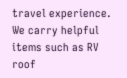travel experience. We carry helpful items such as RV roof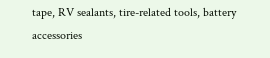tape, RV sealants, tire-related tools, battery accessories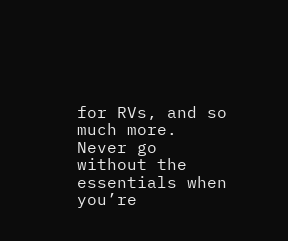for RVs, and so much more. Never go without the essentials when you’re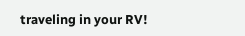traveling in your RV!